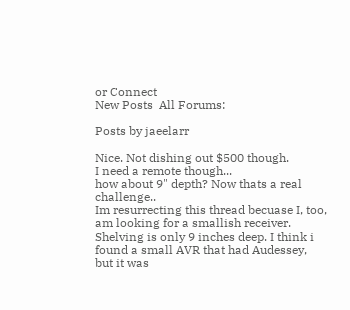or Connect
New Posts  All Forums:

Posts by jaeelarr

Nice. Not dishing out $500 though.
I need a remote though...
how about 9" depth? Now thats a real challenge..
Im resurrecting this thread becuase I, too, am looking for a smallish receiver. Shelving is only 9 inches deep. I think i found a small AVR that had Audessey, but it was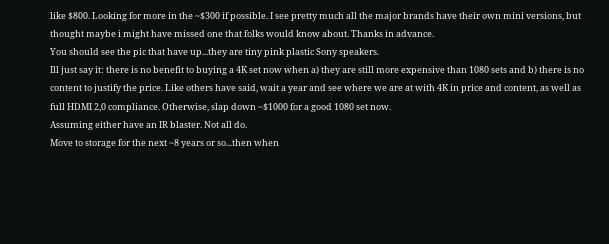like $800. Looking for more in the ~$300 if possible. I see pretty much all the major brands have their own mini versions, but thought maybe i might have missed one that folks would know about. Thanks in advance.
You should see the pic that have up...they are tiny pink plastic Sony speakers.
Ill just say it: there is no benefit to buying a 4K set now when a) they are still more expensive than 1080 sets and b) there is no content to justify the price. Like others have said, wait a year and see where we are at with 4K in price and content, as well as full HDMI 2,0 compliance. Otherwise, slap down ~$1000 for a good 1080 set now.
Assuming either have an IR blaster. Not all do.
Move to storage for the next ~8 years or so...then when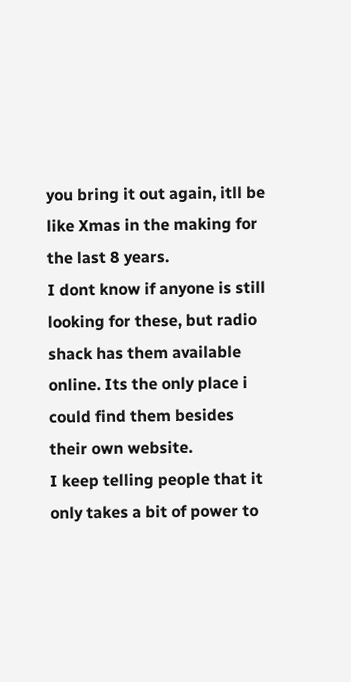you bring it out again, itll be like Xmas in the making for the last 8 years.
I dont know if anyone is still looking for these, but radio shack has them available online. Its the only place i could find them besides their own website.
I keep telling people that it only takes a bit of power to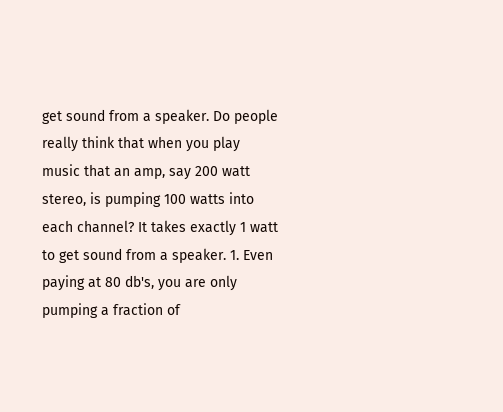get sound from a speaker. Do people really think that when you play music that an amp, say 200 watt stereo, is pumping 100 watts into each channel? It takes exactly 1 watt to get sound from a speaker. 1. Even paying at 80 db's, you are only pumping a fraction of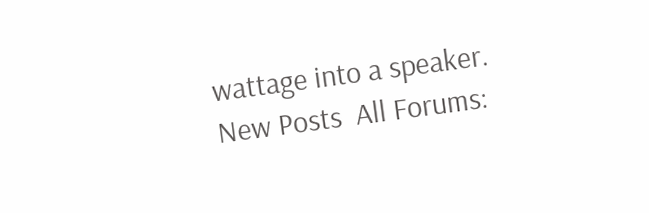wattage into a speaker.
New Posts  All Forums: